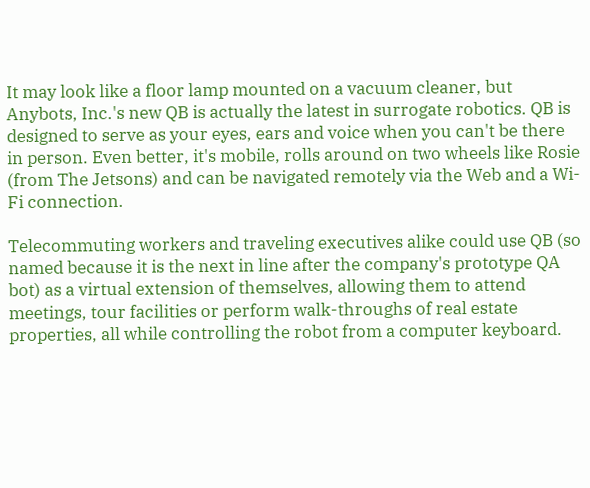It may look like a floor lamp mounted on a vacuum cleaner, but Anybots, Inc.'s new QB is actually the latest in surrogate robotics. QB is designed to serve as your eyes, ears and voice when you can't be there in person. Even better, it's mobile, rolls around on two wheels like Rosie (from The Jetsons) and can be navigated remotely via the Web and a Wi-Fi connection.

Telecommuting workers and traveling executives alike could use QB (so named because it is the next in line after the company's prototype QA bot) as a virtual extension of themselves, allowing them to attend meetings, tour facilities or perform walk-throughs of real estate properties, all while controlling the robot from a computer keyboard.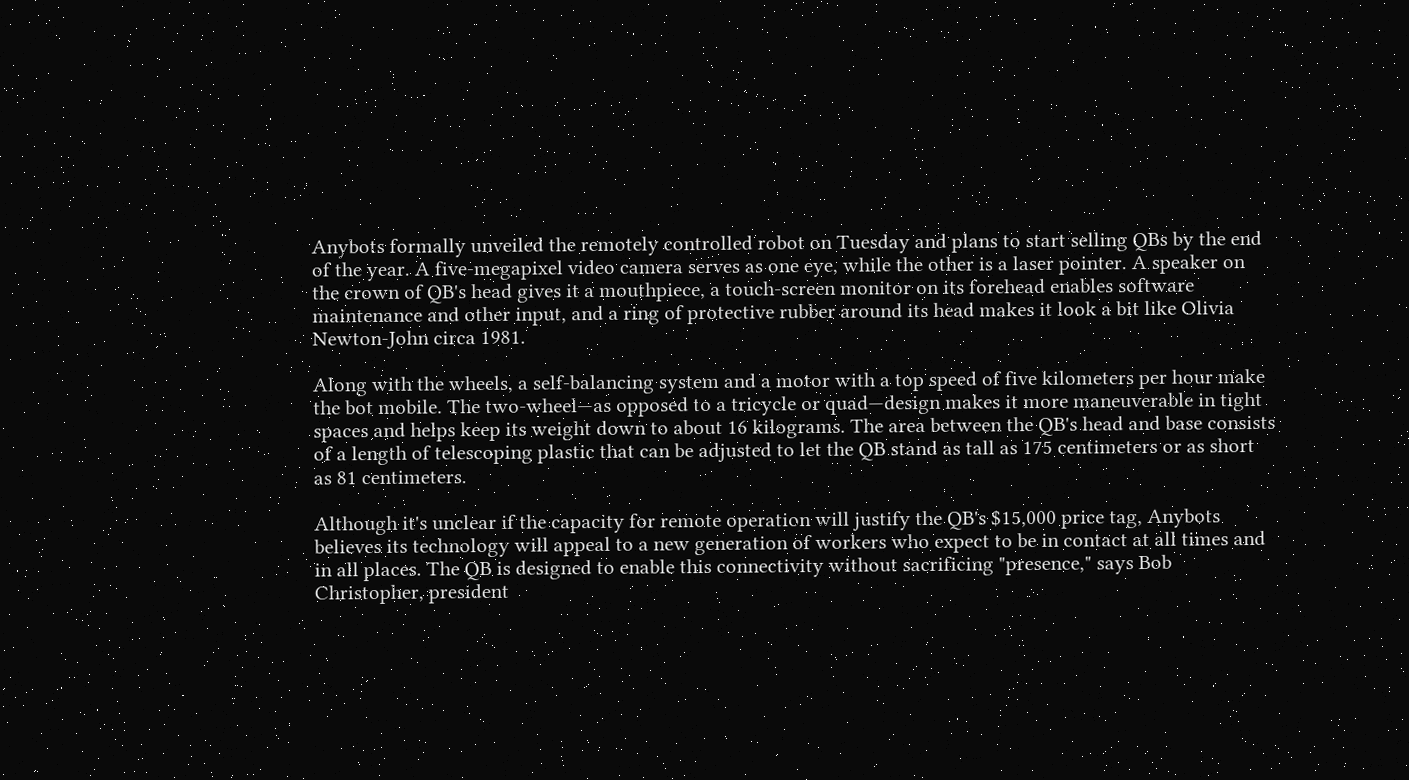Anybots formally unveiled the remotely controlled robot on Tuesday and plans to start selling QBs by the end of the year. A five-megapixel video camera serves as one eye, while the other is a laser pointer. A speaker on the crown of QB's head gives it a mouthpiece, a touch-screen monitor on its forehead enables software maintenance and other input, and a ring of protective rubber around its head makes it look a bit like Olivia Newton-John circa 1981.

Along with the wheels, a self-balancing system and a motor with a top speed of five kilometers per hour make the bot mobile. The two-wheel—as opposed to a tricycle or quad—design makes it more maneuverable in tight spaces and helps keep its weight down to about 16 kilograms. The area between the QB's head and base consists of a length of telescoping plastic that can be adjusted to let the QB stand as tall as 175 centimeters or as short as 81 centimeters.

Although it's unclear if the capacity for remote operation will justify the QB's $15,000 price tag, Anybots believes its technology will appeal to a new generation of workers who expect to be in contact at all times and in all places. The QB is designed to enable this connectivity without sacrificing "presence," says Bob Christopher, president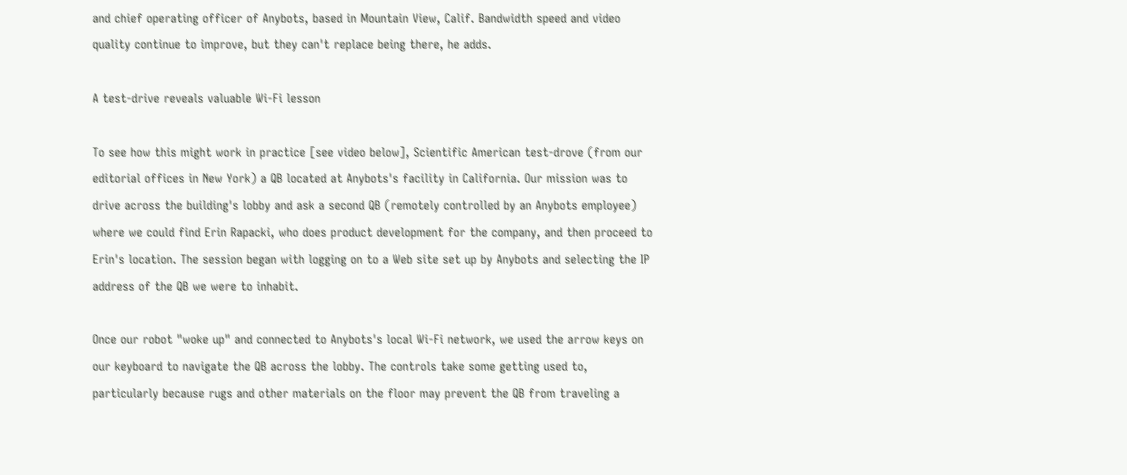and chief operating officer of Anybots, based in Mountain View, Calif. Bandwidth speed and video quality continue to improve, but they can't replace being there, he adds.

A test-drive reveals valuable Wi-Fi lesson

To see how this might work in practice [see video below], Scientific American test-drove (from our editorial offices in New York) a QB located at Anybots's facility in California. Our mission was to drive across the building's lobby and ask a second QB (remotely controlled by an Anybots employee) where we could find Erin Rapacki, who does product development for the company, and then proceed to Erin's location. The session began with logging on to a Web site set up by Anybots and selecting the IP address of the QB we were to inhabit.

Once our robot "woke up" and connected to Anybots's local Wi-Fi network, we used the arrow keys on our keyboard to navigate the QB across the lobby. The controls take some getting used to, particularly because rugs and other materials on the floor may prevent the QB from traveling a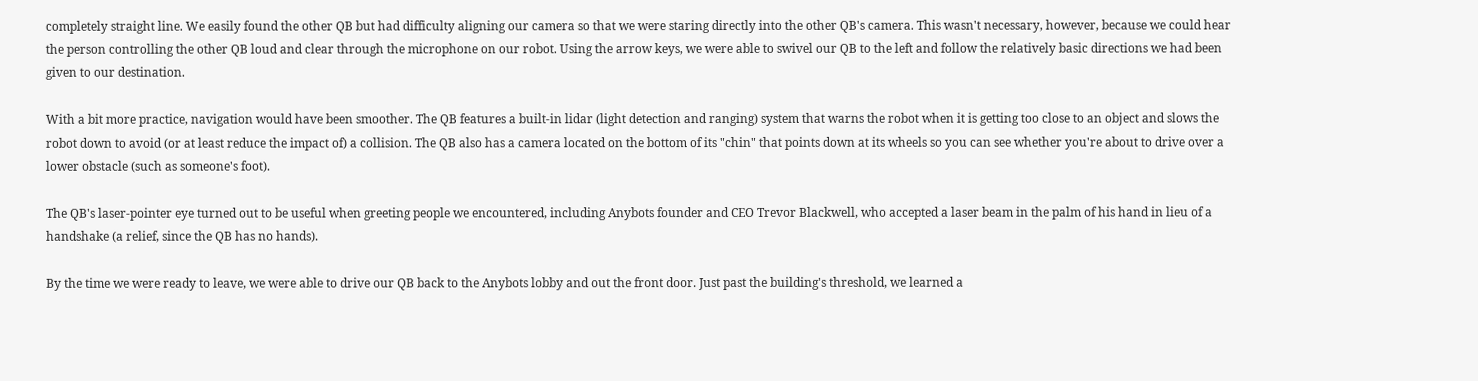completely straight line. We easily found the other QB but had difficulty aligning our camera so that we were staring directly into the other QB's camera. This wasn't necessary, however, because we could hear the person controlling the other QB loud and clear through the microphone on our robot. Using the arrow keys, we were able to swivel our QB to the left and follow the relatively basic directions we had been given to our destination.

With a bit more practice, navigation would have been smoother. The QB features a built-in lidar (light detection and ranging) system that warns the robot when it is getting too close to an object and slows the robot down to avoid (or at least reduce the impact of) a collision. The QB also has a camera located on the bottom of its "chin" that points down at its wheels so you can see whether you're about to drive over a lower obstacle (such as someone's foot).

The QB's laser-pointer eye turned out to be useful when greeting people we encountered, including Anybots founder and CEO Trevor Blackwell, who accepted a laser beam in the palm of his hand in lieu of a handshake (a relief, since the QB has no hands).

By the time we were ready to leave, we were able to drive our QB back to the Anybots lobby and out the front door. Just past the building's threshold, we learned a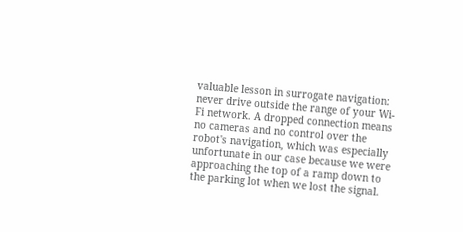valuable lesson in surrogate navigation: never drive outside the range of your Wi-Fi network. A dropped connection means no cameras and no control over the robot's navigation, which was especially unfortunate in our case because we were approaching the top of a ramp down to the parking lot when we lost the signal.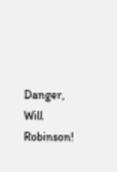Danger, Will Robinson!